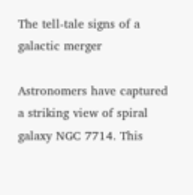The tell-tale signs of a galactic merger

Astronomers have captured a striking view of spiral galaxy NGC 7714. This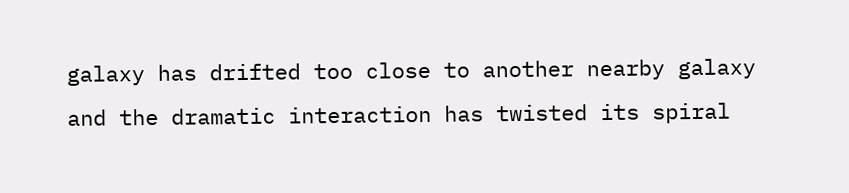galaxy has drifted too close to another nearby galaxy and the dramatic interaction has twisted its spiral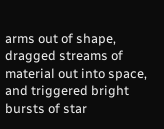arms out of shape, dragged streams of material out into space, and triggered bright bursts of star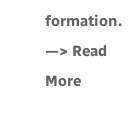formation. —> Read More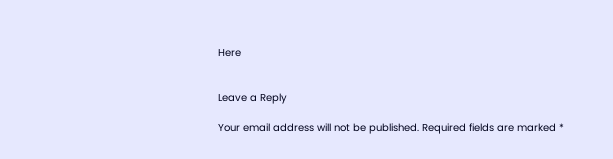Here


Leave a Reply

Your email address will not be published. Required fields are marked *